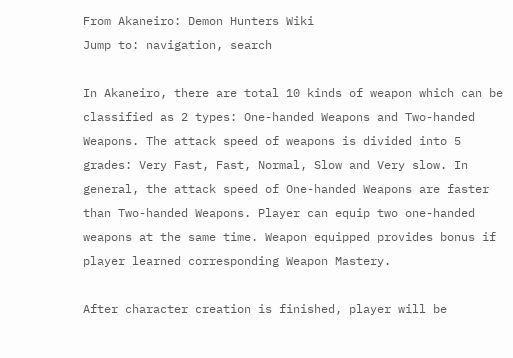From Akaneiro: Demon Hunters Wiki
Jump to: navigation, search

In Akaneiro, there are total 10 kinds of weapon which can be classified as 2 types: One-handed Weapons and Two-handed Weapons. The attack speed of weapons is divided into 5 grades: Very Fast, Fast, Normal, Slow and Very slow. In general, the attack speed of One-handed Weapons are faster than Two-handed Weapons. Player can equip two one-handed weapons at the same time. Weapon equipped provides bonus if player learned corresponding Weapon Mastery.

After character creation is finished, player will be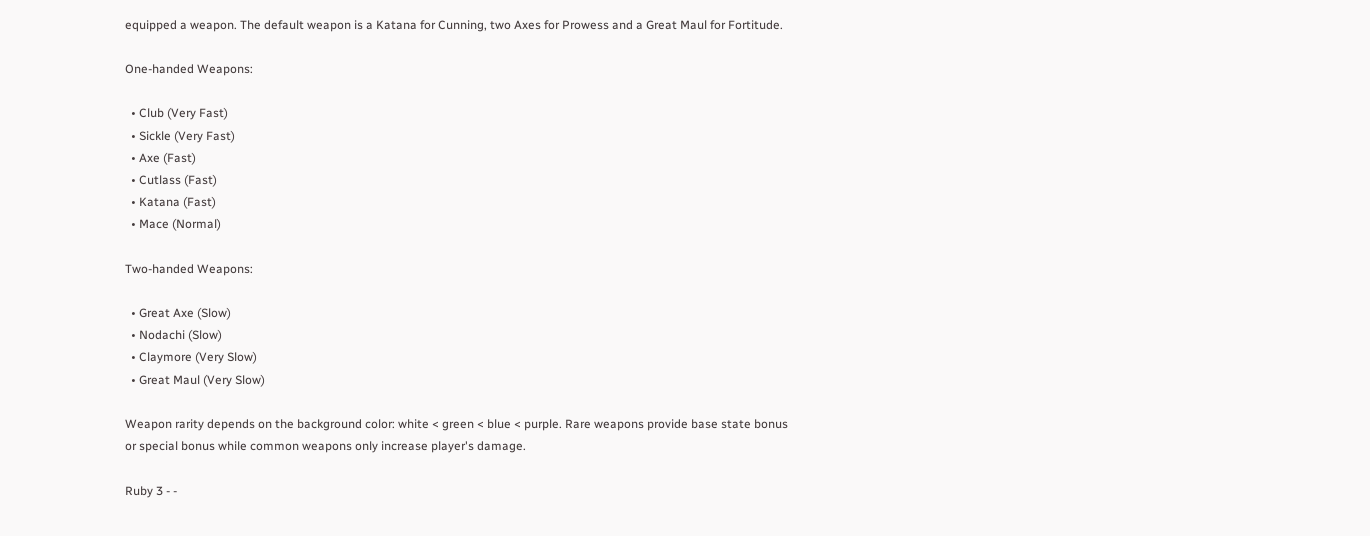equipped a weapon. The default weapon is a Katana for Cunning, two Axes for Prowess and a Great Maul for Fortitude.

One-handed Weapons:

  • Club (Very Fast)
  • Sickle (Very Fast)
  • Axe (Fast)
  • Cutlass (Fast)
  • Katana (Fast)
  • Mace (Normal)

Two-handed Weapons:

  • Great Axe (Slow)
  • Nodachi (Slow)
  • Claymore (Very Slow)
  • Great Maul (Very Slow)

Weapon rarity depends on the background color: white < green < blue < purple. Rare weapons provide base state bonus or special bonus while common weapons only increase player's damage.

Ruby 3 - -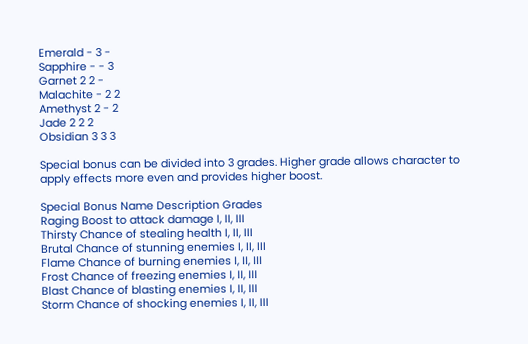Emerald - 3 -
Sapphire - - 3
Garnet 2 2 -
Malachite - 2 2
Amethyst 2 - 2
Jade 2 2 2
Obsidian 3 3 3

Special bonus can be divided into 3 grades. Higher grade allows character to apply effects more even and provides higher boost.

Special Bonus Name Description Grades
Raging Boost to attack damage I, II, III
Thirsty Chance of stealing health I, II, III
Brutal Chance of stunning enemies I, II, III
Flame Chance of burning enemies I, II, III
Frost Chance of freezing enemies I, II, III
Blast Chance of blasting enemies I, II, III
Storm Chance of shocking enemies I, II, III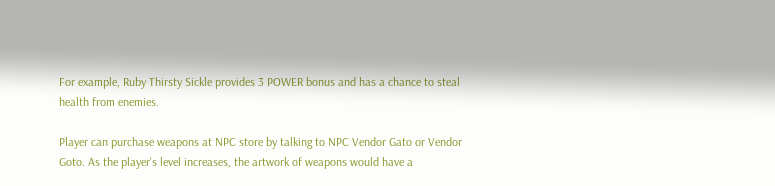For example, Ruby Thirsty Sickle provides 3 POWER bonus and has a chance to steal health from enemies.

Player can purchase weapons at NPC store by talking to NPC Vendor Gato or Vendor Goto. As the player's level increases, the artwork of weapons would have a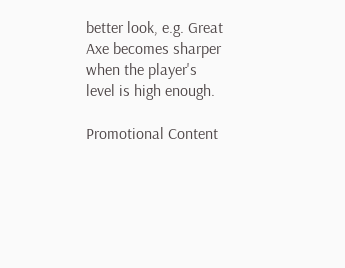better look, e.g. Great Axe becomes sharper when the player's level is high enough.

Promotional Content